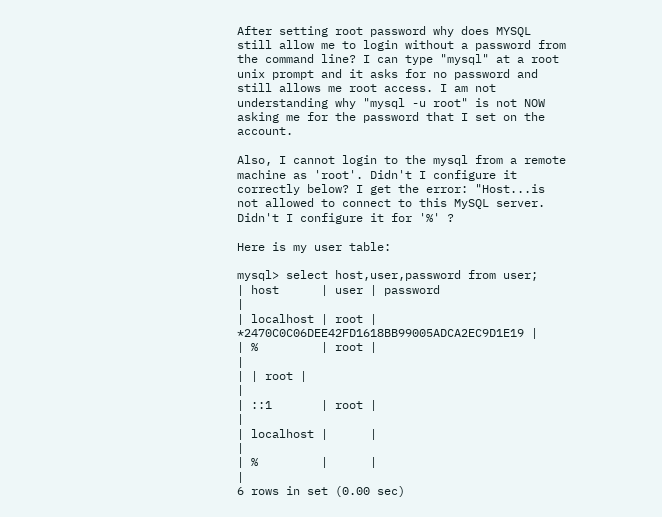After setting root password why does MYSQL still allow me to login without a password from the command line? I can type "mysql" at a root unix prompt and it asks for no password and still allows me root access. I am not understanding why "mysql -u root" is not NOW asking me for the password that I set on the account.

Also, I cannot login to the mysql from a remote machine as 'root'. Didn't I configure it correctly below? I get the error: "Host...is not allowed to connect to this MySQL server. Didn't I configure it for '%' ?

Here is my user table:

mysql> select host,user,password from user;
| host      | user | password                                  |
| localhost | root | *2470C0C06DEE42FD1618BB99005ADCA2EC9D1E19 |
| %         | root |                                           |
| | root |                                           |
| ::1       | root |                                           |
| localhost |      |                                           |
| %         |      |                                           |
6 rows in set (0.00 sec)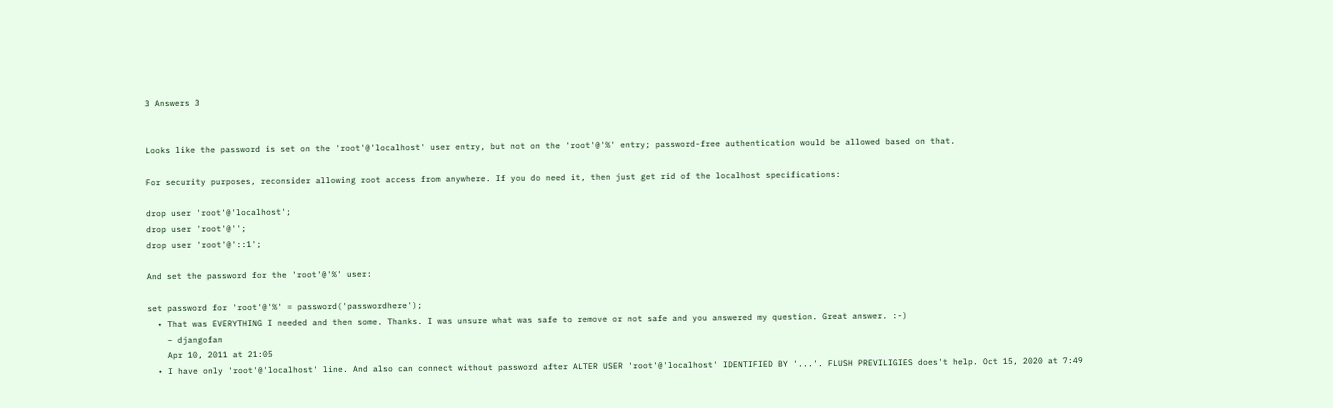3 Answers 3


Looks like the password is set on the 'root'@'localhost' user entry, but not on the 'root'@'%' entry; password-free authentication would be allowed based on that.

For security purposes, reconsider allowing root access from anywhere. If you do need it, then just get rid of the localhost specifications:

drop user 'root'@'localhost';
drop user 'root'@'';
drop user 'root'@'::1';

And set the password for the 'root'@'%' user:

set password for 'root'@'%' = password('passwordhere');
  • That was EVERYTHING I needed and then some. Thanks. I was unsure what was safe to remove or not safe and you answered my question. Great answer. :-)
    – djangofan
    Apr 10, 2011 at 21:05
  • I have only 'root'@'localhost' line. And also can connect without password after ALTER USER 'root'@'localhost' IDENTIFIED BY '...'. FLUSH PREVILIGIES does't help. Oct 15, 2020 at 7:49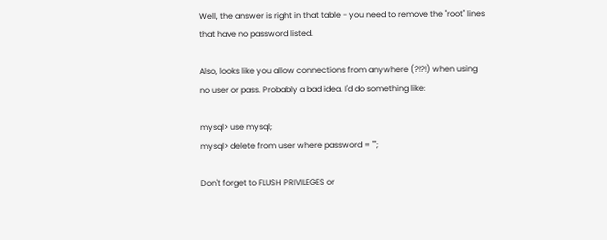Well, the answer is right in that table - you need to remove the "root" lines that have no password listed.

Also, looks like you allow connections from anywhere (?!?!) when using no user or pass. Probably a bad idea. I'd do something like:

mysql> use mysql;
mysql> delete from user where password = "";

Don't forget to FLUSH PRIVILEGES or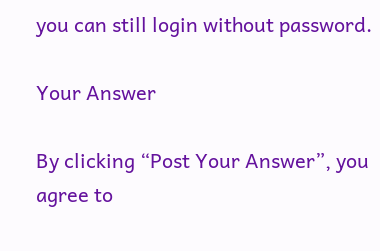you can still login without password.

Your Answer

By clicking “Post Your Answer”, you agree to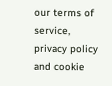our terms of service, privacy policy and cookie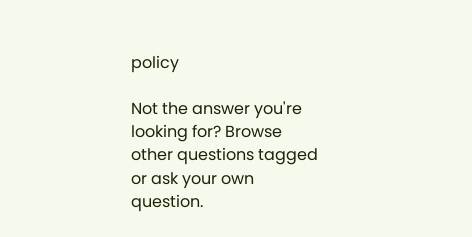policy

Not the answer you're looking for? Browse other questions tagged or ask your own question.